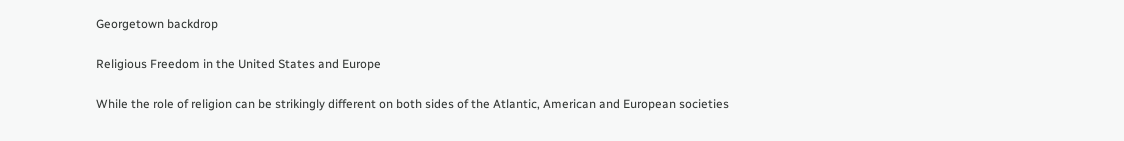Georgetown backdrop

Religious Freedom in the United States and Europe

While the role of religion can be strikingly different on both sides of the Atlantic, American and European societies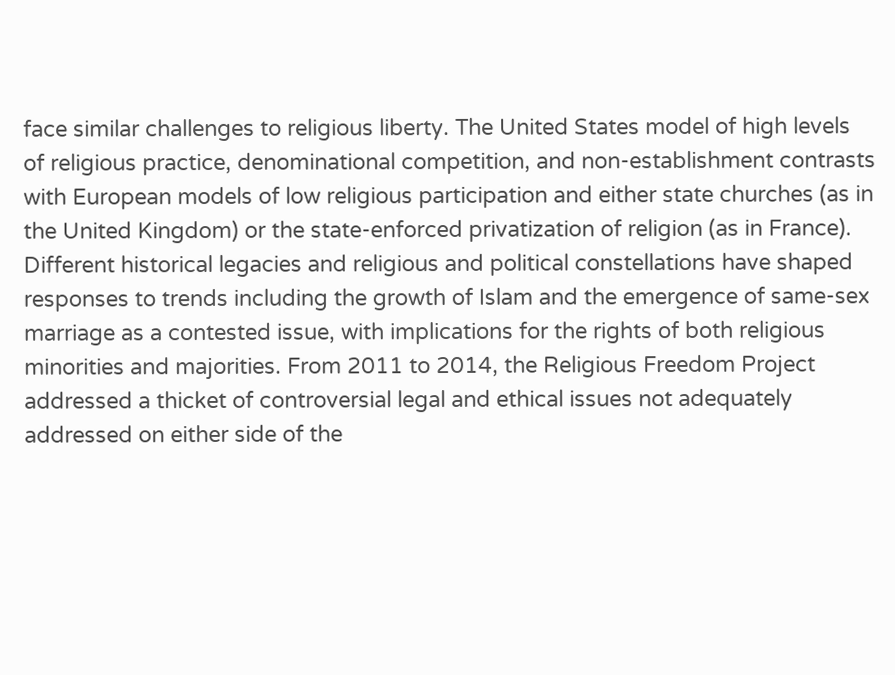face similar challenges to religious liberty. The United States model of high levels of religious practice, denominational competition, and non-establishment contrasts with European models of low religious participation and either state churches (as in the United Kingdom) or the state-enforced privatization of religion (as in France). Different historical legacies and religious and political constellations have shaped responses to trends including the growth of Islam and the emergence of same-sex marriage as a contested issue, with implications for the rights of both religious minorities and majorities. From 2011 to 2014, the Religious Freedom Project addressed a thicket of controversial legal and ethical issues not adequately addressed on either side of the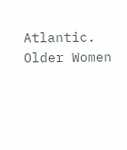Atlantic.
Older Women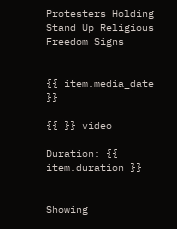Protesters Holding Stand Up Religious Freedom Signs


{{ item.media_date }}

{{ }} video

Duration: {{ item.duration }}


Showing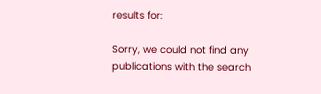results for:

Sorry, we could not find any publications with the search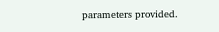parameters provided.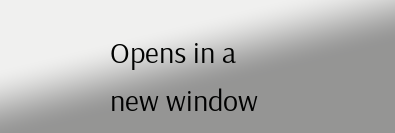Opens in a new window